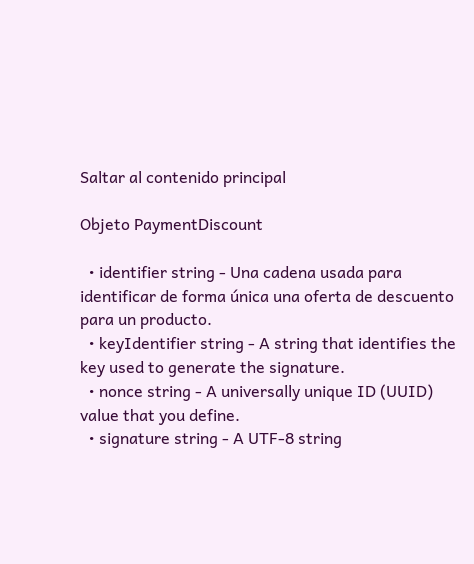Saltar al contenido principal

Objeto PaymentDiscount

  • identifier string - Una cadena usada para identificar de forma única una oferta de descuento para un producto.
  • keyIdentifier string - A string that identifies the key used to generate the signature.
  • nonce string - A universally unique ID (UUID) value that you define.
  • signature string - A UTF-8 string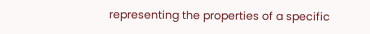representing the properties of a specific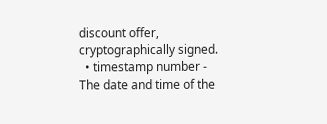discount offer, cryptographically signed.
  • timestamp number - The date and time of the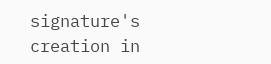signature's creation in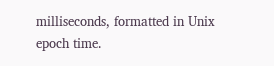milliseconds, formatted in Unix epoch time.